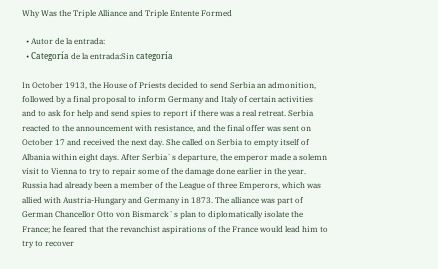Why Was the Triple Alliance and Triple Entente Formed

  • Autor de la entrada:
  • Categoría de la entrada:Sin categoría

In October 1913, the House of Priests decided to send Serbia an admonition, followed by a final proposal to inform Germany and Italy of certain activities and to ask for help and send spies to report if there was a real retreat. Serbia reacted to the announcement with resistance, and the final offer was sent on October 17 and received the next day. She called on Serbia to empty itself of Albania within eight days. After Serbia`s departure, the emperor made a solemn visit to Vienna to try to repair some of the damage done earlier in the year. Russia had already been a member of the League of three Emperors, which was allied with Austria-Hungary and Germany in 1873. The alliance was part of German Chancellor Otto von Bismarck`s plan to diplomatically isolate the France; he feared that the revanchist aspirations of the France would lead him to try to recover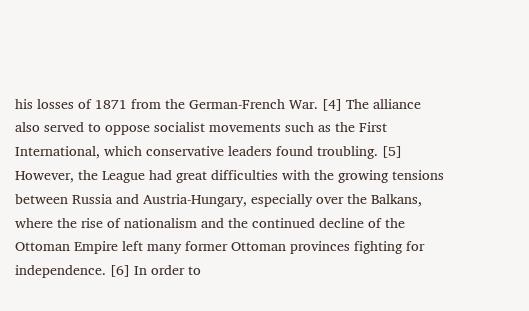his losses of 1871 from the German-French War. [4] The alliance also served to oppose socialist movements such as the First International, which conservative leaders found troubling. [5] However, the League had great difficulties with the growing tensions between Russia and Austria-Hungary, especially over the Balkans, where the rise of nationalism and the continued decline of the Ottoman Empire left many former Ottoman provinces fighting for independence. [6] In order to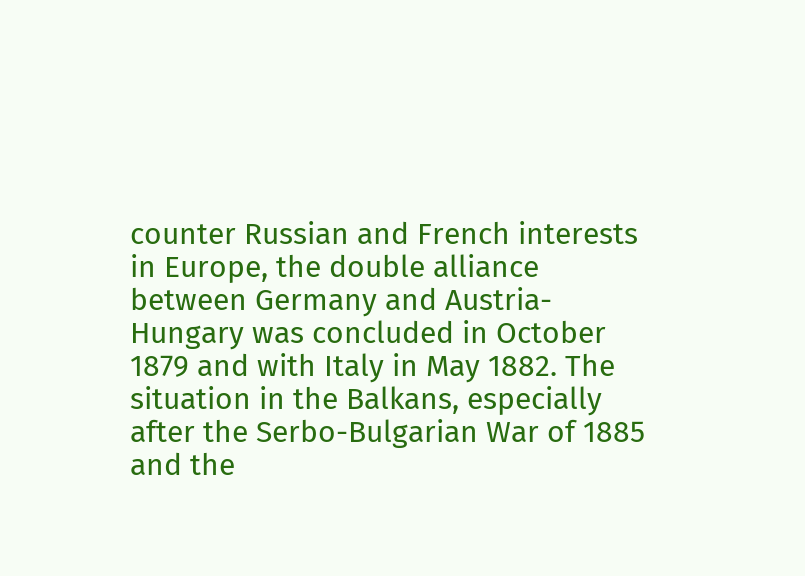counter Russian and French interests in Europe, the double alliance between Germany and Austria-Hungary was concluded in October 1879 and with Italy in May 1882. The situation in the Balkans, especially after the Serbo-Bulgarian War of 1885 and the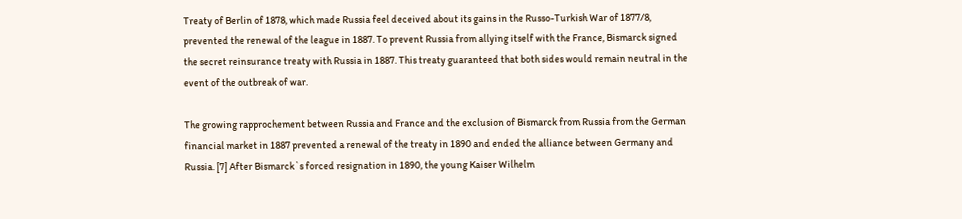Treaty of Berlin of 1878, which made Russia feel deceived about its gains in the Russo-Turkish War of 1877/8, prevented the renewal of the league in 1887. To prevent Russia from allying itself with the France, Bismarck signed the secret reinsurance treaty with Russia in 1887. This treaty guaranteed that both sides would remain neutral in the event of the outbreak of war.

The growing rapprochement between Russia and France and the exclusion of Bismarck from Russia from the German financial market in 1887 prevented a renewal of the treaty in 1890 and ended the alliance between Germany and Russia. [7] After Bismarck`s forced resignation in 1890, the young Kaiser Wilhelm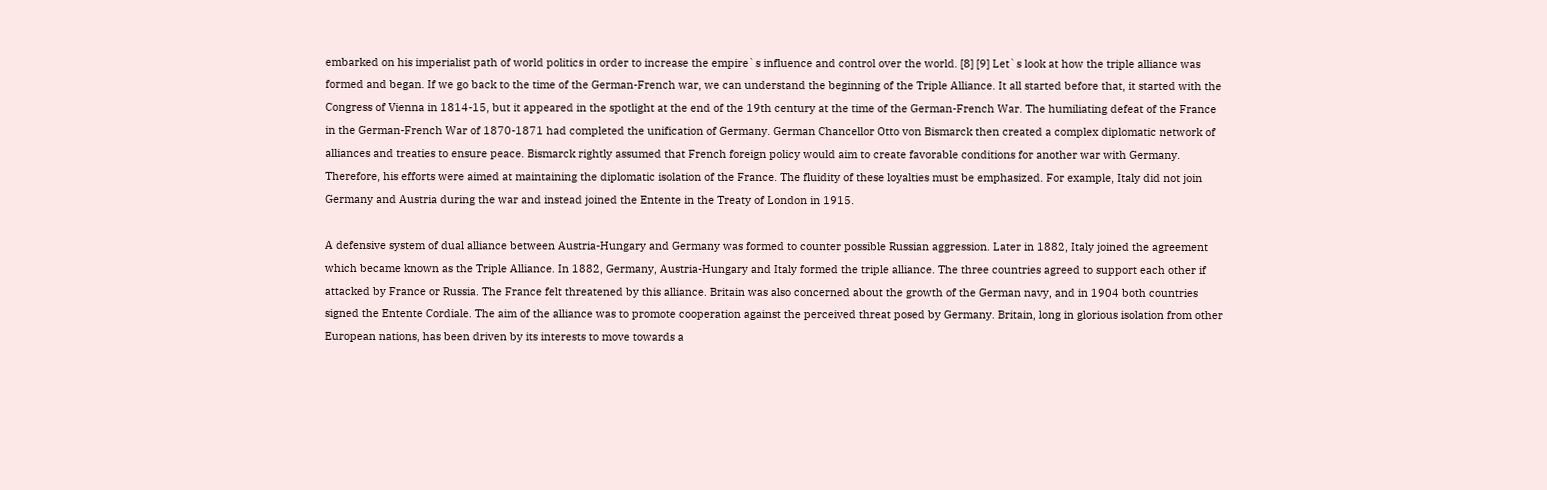embarked on his imperialist path of world politics in order to increase the empire`s influence and control over the world. [8] [9] Let`s look at how the triple alliance was formed and began. If we go back to the time of the German-French war, we can understand the beginning of the Triple Alliance. It all started before that, it started with the Congress of Vienna in 1814-15, but it appeared in the spotlight at the end of the 19th century at the time of the German-French War. The humiliating defeat of the France in the German-French War of 1870-1871 had completed the unification of Germany. German Chancellor Otto von Bismarck then created a complex diplomatic network of alliances and treaties to ensure peace. Bismarck rightly assumed that French foreign policy would aim to create favorable conditions for another war with Germany. Therefore, his efforts were aimed at maintaining the diplomatic isolation of the France. The fluidity of these loyalties must be emphasized. For example, Italy did not join Germany and Austria during the war and instead joined the Entente in the Treaty of London in 1915.

A defensive system of dual alliance between Austria-Hungary and Germany was formed to counter possible Russian aggression. Later in 1882, Italy joined the agreement which became known as the Triple Alliance. In 1882, Germany, Austria-Hungary and Italy formed the triple alliance. The three countries agreed to support each other if attacked by France or Russia. The France felt threatened by this alliance. Britain was also concerned about the growth of the German navy, and in 1904 both countries signed the Entente Cordiale. The aim of the alliance was to promote cooperation against the perceived threat posed by Germany. Britain, long in glorious isolation from other European nations, has been driven by its interests to move towards a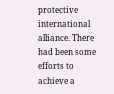protective international alliance. There had been some efforts to achieve a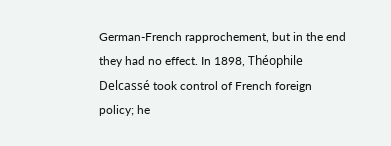German-French rapprochement, but in the end they had no effect. In 1898, Théophile Delcassé took control of French foreign policy; he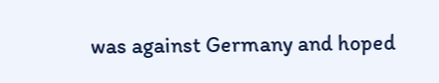was against Germany and hoped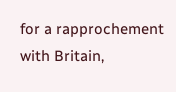for a rapprochement with Britain,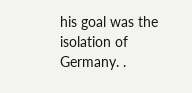his goal was the isolation of Germany. .